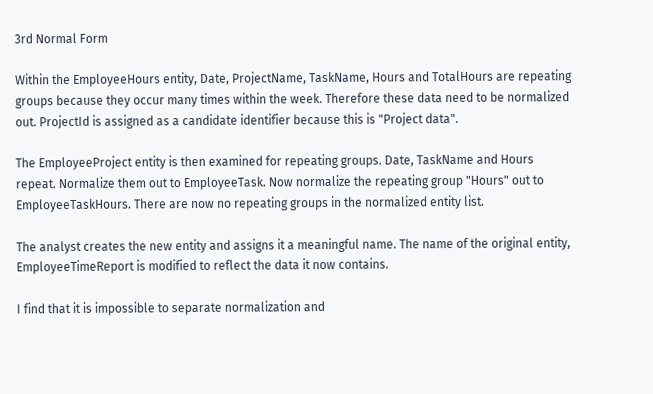3rd Normal Form

Within the EmployeeHours entity, Date, ProjectName, TaskName, Hours and TotalHours are repeating groups because they occur many times within the week. Therefore these data need to be normalized out. ProjectId is assigned as a candidate identifier because this is "Project data".

The EmployeeProject entity is then examined for repeating groups. Date, TaskName and Hours repeat. Normalize them out to EmployeeTask. Now normalize the repeating group "Hours" out to EmployeeTaskHours. There are now no repeating groups in the normalized entity list.

The analyst creates the new entity and assigns it a meaningful name. The name of the original entity, EmployeeTimeReport is modified to reflect the data it now contains.

I find that it is impossible to separate normalization and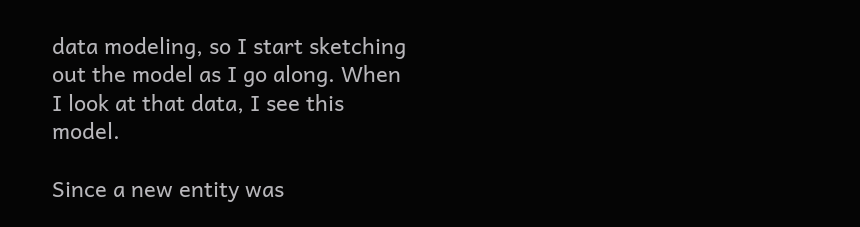data modeling, so I start sketching out the model as I go along. When I look at that data, I see this model.

Since a new entity was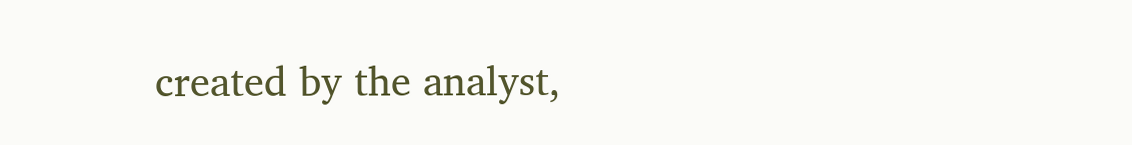created by the analyst,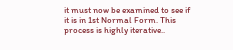it must now be examined to see if it is in 1st Normal Form. This process is highly iterative..